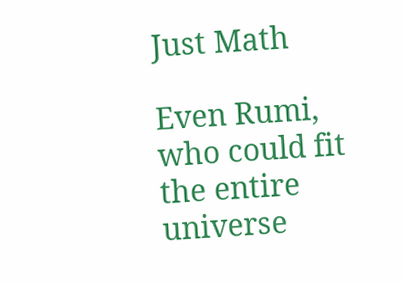Just Math

Even Rumi, who could fit the entire
universe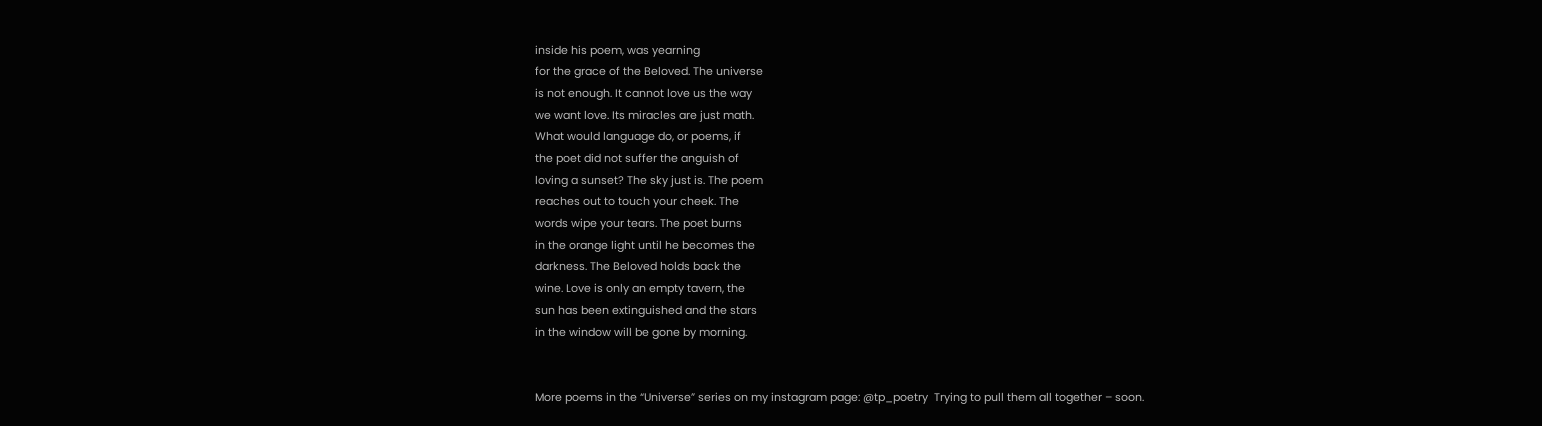inside his poem, was yearning
for the grace of the Beloved. The universe
is not enough. It cannot love us the way
we want love. Its miracles are just math.
What would language do, or poems, if
the poet did not suffer the anguish of
loving a sunset? The sky just is. The poem
reaches out to touch your cheek. The
words wipe your tears. The poet burns
in the orange light until he becomes the
darkness. The Beloved holds back the
wine. Love is only an empty tavern, the
sun has been extinguished and the stars
in the window will be gone by morning.


More poems in the “Universe” series on my instagram page: @tp_poetry  Trying to pull them all together – soon.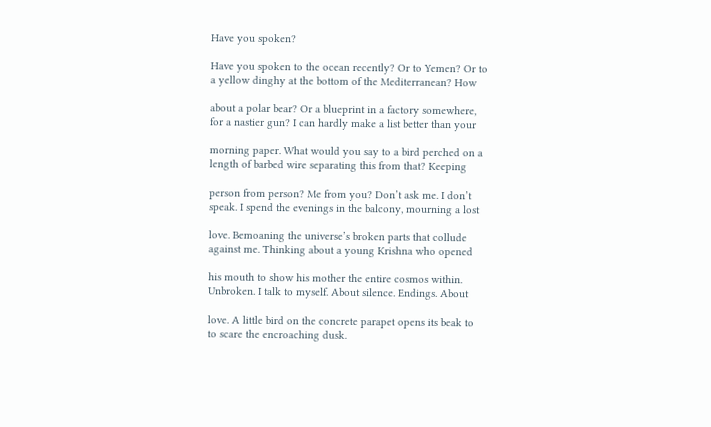Have you spoken?

Have you spoken to the ocean recently? Or to Yemen? Or to
a yellow dinghy at the bottom of the Mediterranean? How

about a polar bear? Or a blueprint in a factory somewhere,
for a nastier gun? I can hardly make a list better than your

morning paper. What would you say to a bird perched on a
length of barbed wire separating this from that? Keeping

person from person? Me from you? Don’t ask me. I don’t
speak. I spend the evenings in the balcony, mourning a lost

love. Bemoaning the universe’s broken parts that collude
against me. Thinking about a young Krishna who opened

his mouth to show his mother the entire cosmos within.
Unbroken. I talk to myself. About silence. Endings. About

love. A little bird on the concrete parapet opens its beak to
to scare the encroaching dusk.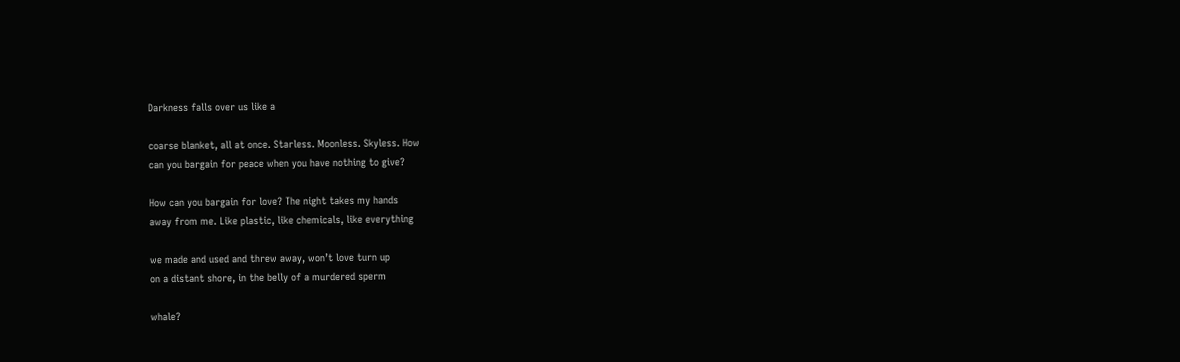Darkness falls over us like a

coarse blanket, all at once. Starless. Moonless. Skyless. How
can you bargain for peace when you have nothing to give?

How can you bargain for love? The night takes my hands
away from me. Like plastic, like chemicals, like everything

we made and used and threw away, won’t love turn up
on a distant shore, in the belly of a murdered sperm

whale?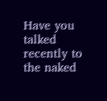Have you talked recently to the naked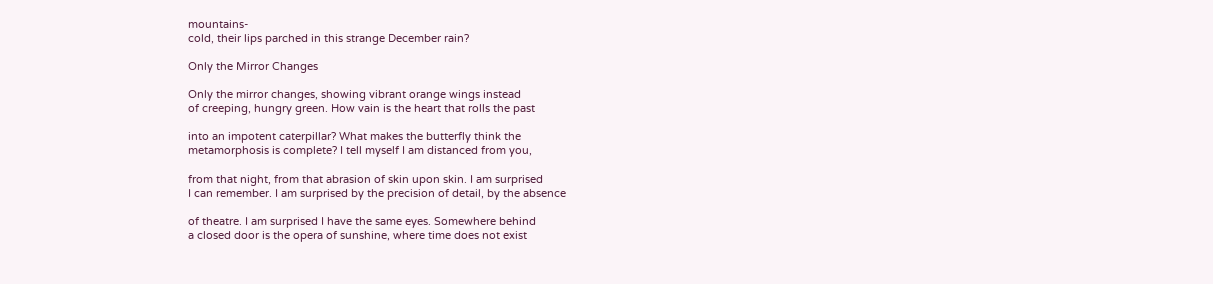mountains-
cold, their lips parched in this strange December rain?

Only the Mirror Changes

Only the mirror changes, showing vibrant orange wings instead
of creeping, hungry green. How vain is the heart that rolls the past

into an impotent caterpillar? What makes the butterfly think the
metamorphosis is complete? I tell myself I am distanced from you,

from that night, from that abrasion of skin upon skin. I am surprised
I can remember. I am surprised by the precision of detail, by the absence

of theatre. I am surprised I have the same eyes. Somewhere behind
a closed door is the opera of sunshine, where time does not exist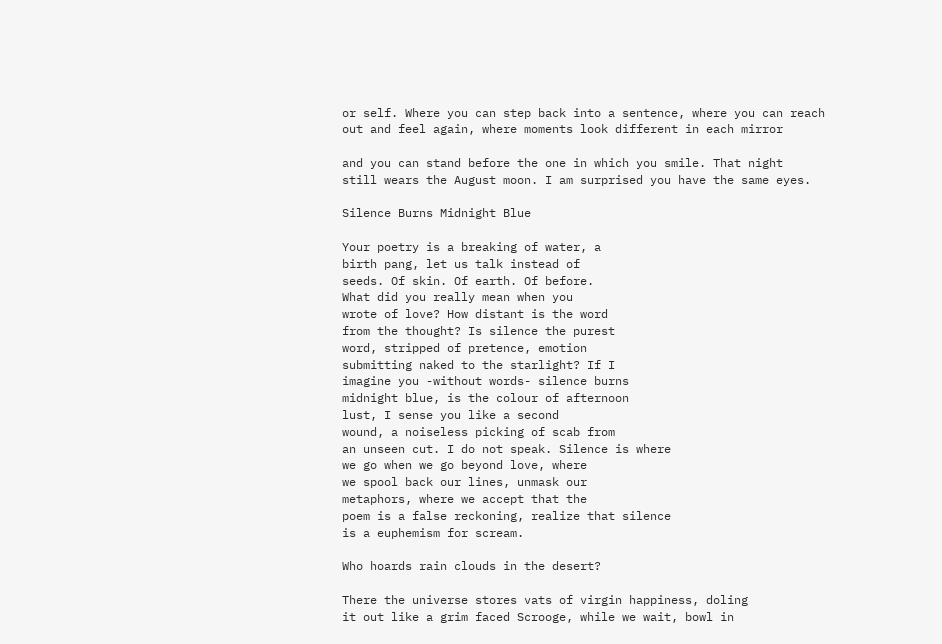or self. Where you can step back into a sentence, where you can reach
out and feel again, where moments look different in each mirror

and you can stand before the one in which you smile. That night
still wears the August moon. I am surprised you have the same eyes.

Silence Burns Midnight Blue

Your poetry is a breaking of water, a
birth pang, let us talk instead of
seeds. Of skin. Of earth. Of before.
What did you really mean when you
wrote of love? How distant is the word
from the thought? Is silence the purest
word, stripped of pretence, emotion
submitting naked to the starlight? If I
imagine you -without words- silence burns
midnight blue, is the colour of afternoon
lust, I sense you like a second
wound, a noiseless picking of scab from
an unseen cut. I do not speak. Silence is where
we go when we go beyond love, where
we spool back our lines, unmask our
metaphors, where we accept that the
poem is a false reckoning, realize that silence
is a euphemism for scream.

Who hoards rain clouds in the desert?

There the universe stores vats of virgin happiness, doling
it out like a grim faced Scrooge, while we wait, bowl in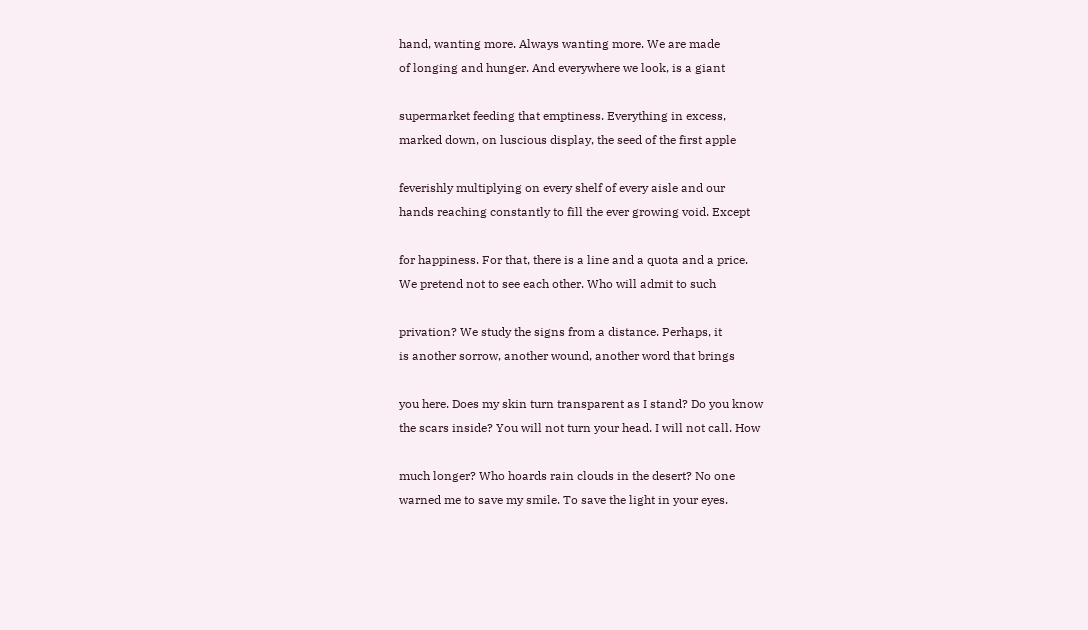hand, wanting more. Always wanting more. We are made
of longing and hunger. And everywhere we look, is a giant

supermarket feeding that emptiness. Everything in excess,
marked down, on luscious display, the seed of the first apple

feverishly multiplying on every shelf of every aisle and our
hands reaching constantly to fill the ever growing void. Except

for happiness. For that, there is a line and a quota and a price.
We pretend not to see each other. Who will admit to such

privation? We study the signs from a distance. Perhaps, it
is another sorrow, another wound, another word that brings

you here. Does my skin turn transparent as I stand? Do you know
the scars inside? You will not turn your head. I will not call. How

much longer? Who hoards rain clouds in the desert? No one
warned me to save my smile. To save the light in your eyes.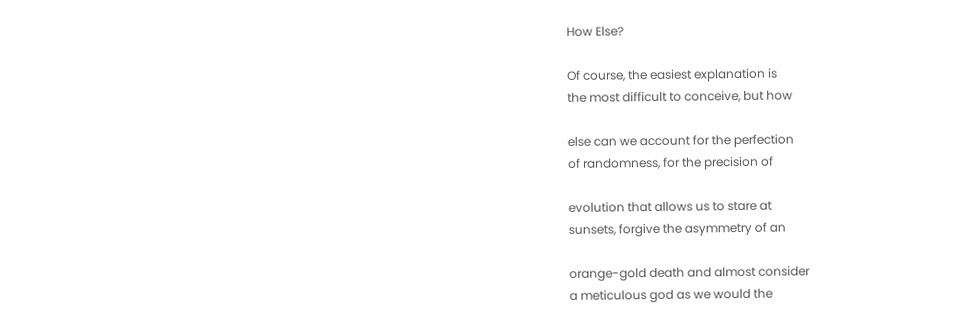How Else?

Of course, the easiest explanation is
the most difficult to conceive, but how

else can we account for the perfection
of randomness, for the precision of

evolution that allows us to stare at
sunsets, forgive the asymmetry of an

orange-gold death and almost consider
a meticulous god as we would the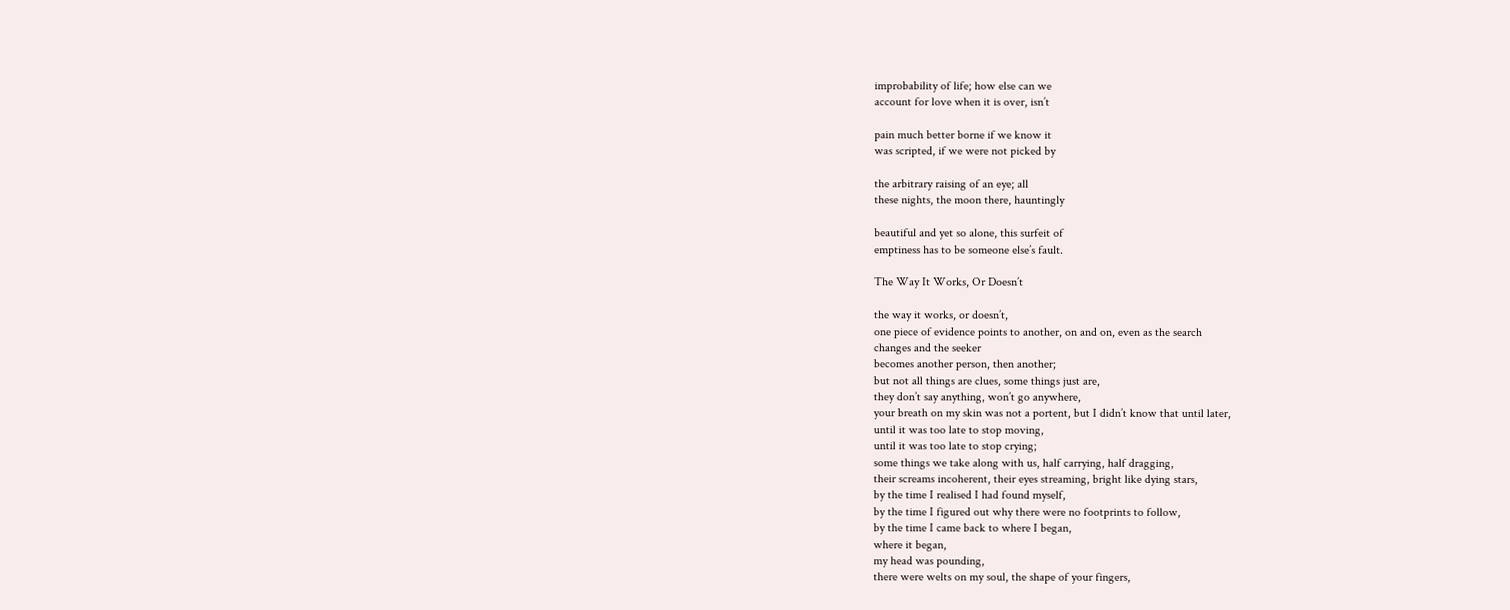improbability of life; how else can we
account for love when it is over, isn’t

pain much better borne if we know it
was scripted, if we were not picked by

the arbitrary raising of an eye; all
these nights, the moon there, hauntingly

beautiful and yet so alone, this surfeit of
emptiness has to be someone else’s fault.

The Way It Works, Or Doesn’t

the way it works, or doesn’t,
one piece of evidence points to another, on and on, even as the search
changes and the seeker
becomes another person, then another;
but not all things are clues, some things just are,
they don’t say anything, won’t go anywhere,
your breath on my skin was not a portent, but I didn’t know that until later,
until it was too late to stop moving,
until it was too late to stop crying;
some things we take along with us, half carrying, half dragging,
their screams incoherent, their eyes streaming, bright like dying stars,
by the time I realised I had found myself,
by the time I figured out why there were no footprints to follow,
by the time I came back to where I began,
where it began,
my head was pounding,
there were welts on my soul, the shape of your fingers,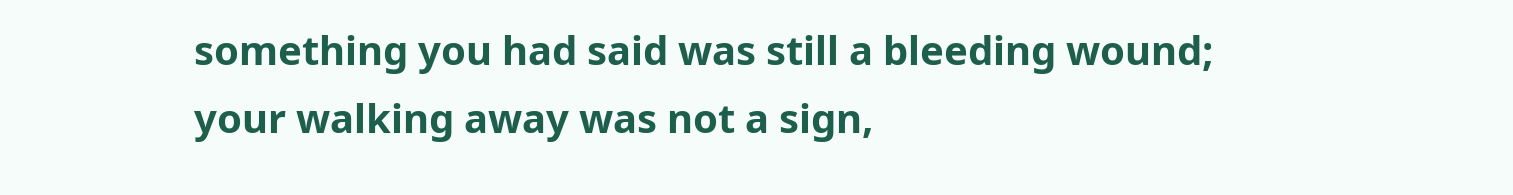something you had said was still a bleeding wound;
your walking away was not a sign,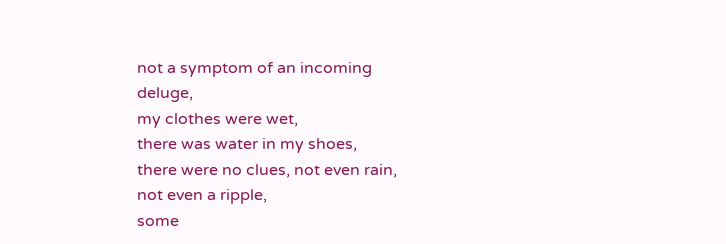not a symptom of an incoming deluge,
my clothes were wet,
there was water in my shoes,
there were no clues, not even rain,
not even a ripple,
some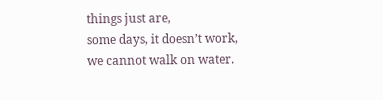things just are,
some days, it doesn’t work,
we cannot walk on water.